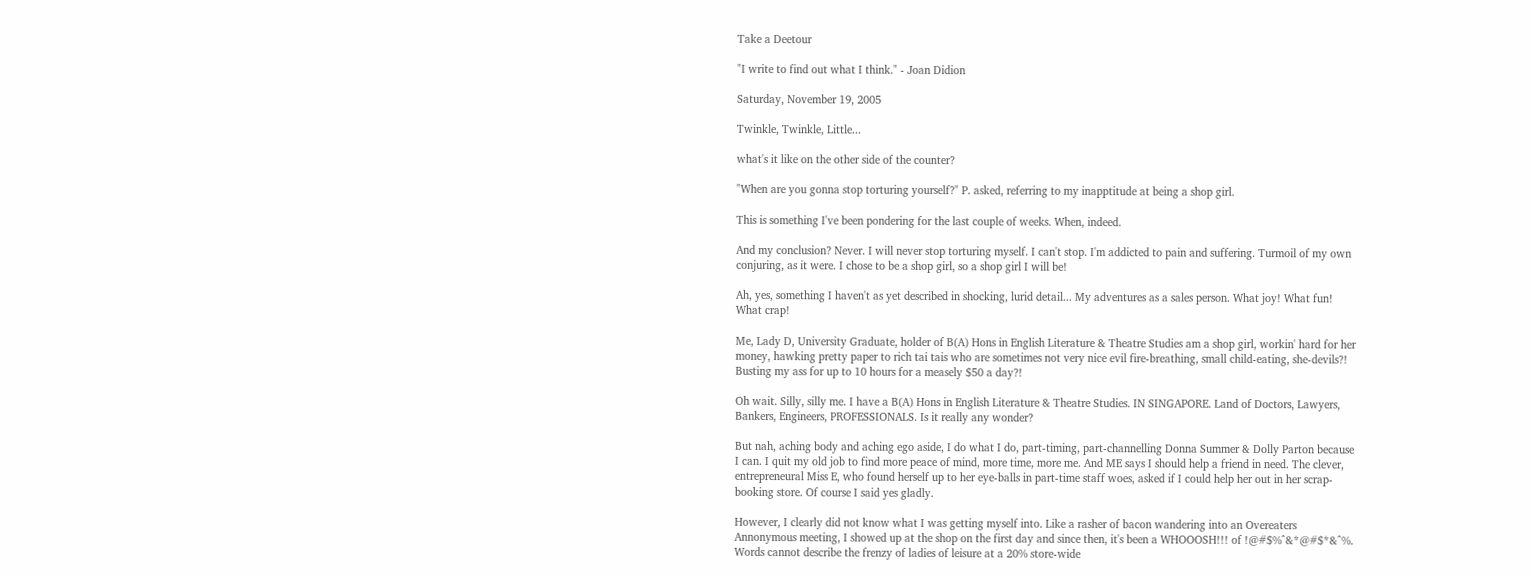Take a Deetour

"I write to find out what I think." - Joan Didion

Saturday, November 19, 2005

Twinkle, Twinkle, Little...

what's it like on the other side of the counter?

"When are you gonna stop torturing yourself?" P. asked, referring to my inapptitude at being a shop girl.

This is something I've been pondering for the last couple of weeks. When, indeed.

And my conclusion? Never. I will never stop torturing myself. I can't stop. I'm addicted to pain and suffering. Turmoil of my own conjuring, as it were. I chose to be a shop girl, so a shop girl I will be!

Ah, yes, something I haven't as yet described in shocking, lurid detail... My adventures as a sales person. What joy! What fun! What crap!

Me, Lady D, University Graduate, holder of B(A) Hons in English Literature & Theatre Studies am a shop girl, workin' hard for her money, hawking pretty paper to rich tai tais who are sometimes not very nice evil fire-breathing, small child-eating, she-devils?! Busting my ass for up to 10 hours for a measely $50 a day?!

Oh wait. Silly, silly me. I have a B(A) Hons in English Literature & Theatre Studies. IN SINGAPORE. Land of Doctors, Lawyers, Bankers, Engineers, PROFESSIONALS. Is it really any wonder?

But nah, aching body and aching ego aside, I do what I do, part-timing, part-channelling Donna Summer & Dolly Parton because I can. I quit my old job to find more peace of mind, more time, more me. And ME says I should help a friend in need. The clever, entrepreneural Miss E, who found herself up to her eye-balls in part-time staff woes, asked if I could help her out in her scrap-booking store. Of course I said yes gladly.

However, I clearly did not know what I was getting myself into. Like a rasher of bacon wandering into an Overeaters Annonymous meeting, I showed up at the shop on the first day and since then, it's been a WHOOOSH!!! of !@#$%^&*@#$*&^%. Words cannot describe the frenzy of ladies of leisure at a 20% store-wide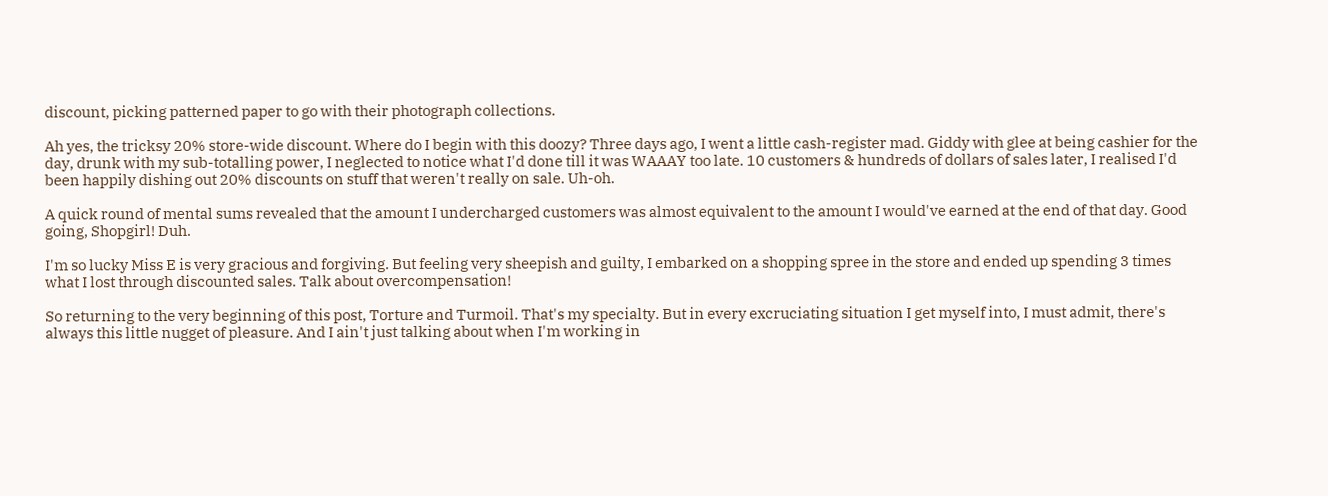discount, picking patterned paper to go with their photograph collections.

Ah yes, the tricksy 20% store-wide discount. Where do I begin with this doozy? Three days ago, I went a little cash-register mad. Giddy with glee at being cashier for the day, drunk with my sub-totalling power, I neglected to notice what I'd done till it was WAAAY too late. 10 customers & hundreds of dollars of sales later, I realised I'd been happily dishing out 20% discounts on stuff that weren't really on sale. Uh-oh.

A quick round of mental sums revealed that the amount I undercharged customers was almost equivalent to the amount I would've earned at the end of that day. Good going, Shopgirl! Duh.

I'm so lucky Miss E is very gracious and forgiving. But feeling very sheepish and guilty, I embarked on a shopping spree in the store and ended up spending 3 times what I lost through discounted sales. Talk about overcompensation!

So returning to the very beginning of this post, Torture and Turmoil. That's my specialty. But in every excruciating situation I get myself into, I must admit, there's always this little nugget of pleasure. And I ain't just talking about when I'm working in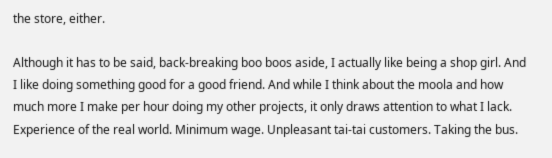the store, either.

Although it has to be said, back-breaking boo boos aside, I actually like being a shop girl. And I like doing something good for a good friend. And while I think about the moola and how much more I make per hour doing my other projects, it only draws attention to what I lack. Experience of the real world. Minimum wage. Unpleasant tai-tai customers. Taking the bus.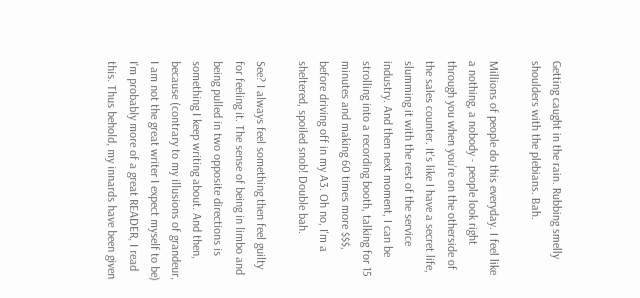Getting caught in the rain. Rubbing smelly shoulders with the plebians. Bah.

Millions of people do this everyday. I feel like a nothing, a nobody - people look right through you when you're on the otherside of the sales counter. It's like I have a secret life, slumming it with the rest of the service industry. And then next moment, I can be strolling into a recording booth, talking for 15 minutes and making 60 times more $$$, before driving off in my A3. Oh no, I'm a sheltered, spoiled snob! Double bah.

See? I always feel something then feel guilty for feeling it. The sense of being in limbo and being pulled in two opposite directions is something I keep writing about. And then, because (contrary to my illusions of grandeur, I am not the great writer I expect myself to be) I'm probably more of a great READER, I read this. Thus behold, my innards have been given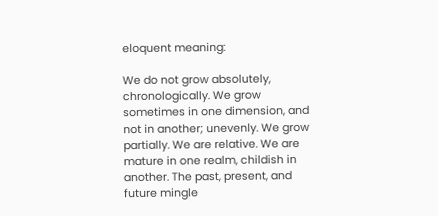eloquent meaning:

We do not grow absolutely, chronologically. We grow sometimes in one dimension, and not in another; unevenly. We grow partially. We are relative. We are mature in one realm, childish in another. The past, present, and future mingle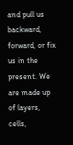and pull us backward, forward, or fix us in the present. We are made up of layers, cells,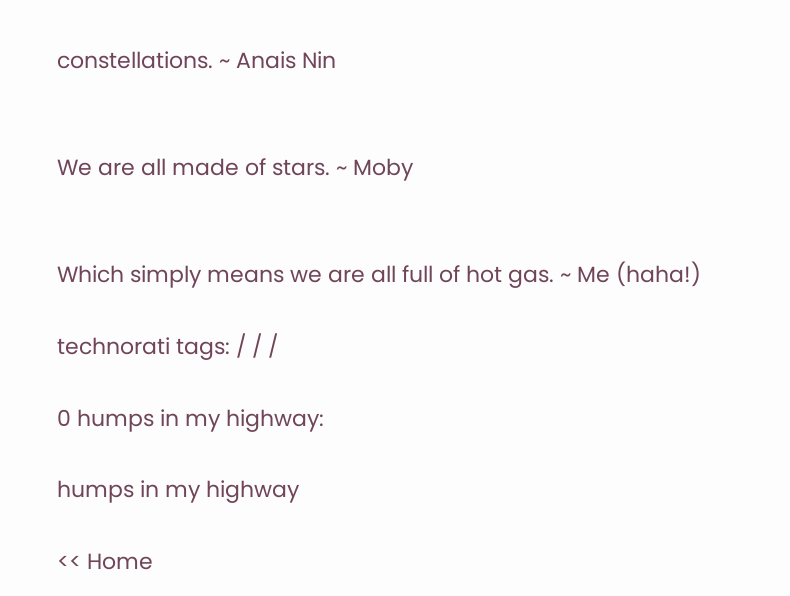constellations. ~ Anais Nin


We are all made of stars. ~ Moby


Which simply means we are all full of hot gas. ~ Me (haha!)

technorati tags: / / /

0 humps in my highway:

humps in my highway

<< Home